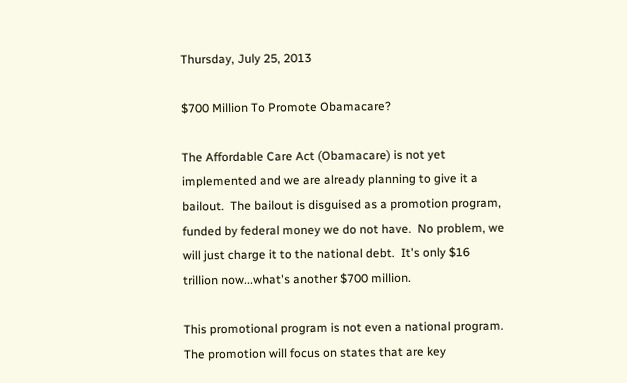Thursday, July 25, 2013

$700 Million To Promote Obamacare?

The Affordable Care Act (Obamacare) is not yet implemented and we are already planning to give it a bailout.  The bailout is disguised as a promotion program, funded by federal money we do not have.  No problem, we will just charge it to the national debt.  It's only $16 trillion now...what's another $700 million.

This promotional program is not even a national program.  The promotion will focus on states that are key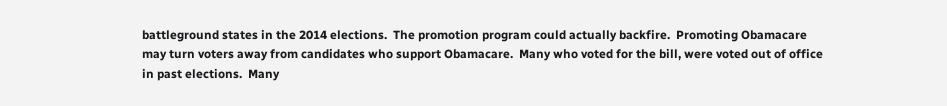battleground states in the 2014 elections.  The promotion program could actually backfire.  Promoting Obamacare may turn voters away from candidates who support Obamacare.  Many who voted for the bill, were voted out of office in past elections.  Many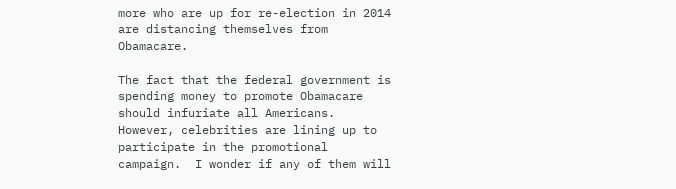more who are up for re-election in 2014 are distancing themselves from Obamacare.

The fact that the federal government is spending money to promote Obamacare should infuriate all Americans.  However, celebrities are lining up to participate in the promotional campaign.  I wonder if any of them will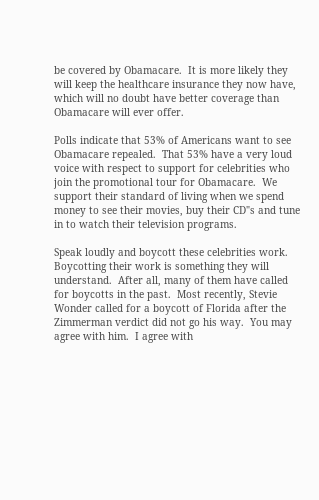be covered by Obamacare.  It is more likely they will keep the healthcare insurance they now have, which will no doubt have better coverage than Obamacare will ever offer.

Polls indicate that 53% of Americans want to see Obamacare repealed.  That 53% have a very loud voice with respect to support for celebrities who join the promotional tour for Obamacare.  We support their standard of living when we spend money to see their movies, buy their CD"s and tune in to watch their television programs.

Speak loudly and boycott these celebrities work.  Boycotting their work is something they will understand.  After all, many of them have called for boycotts in the past.  Most recently, Stevie Wonder called for a boycott of Florida after the Zimmerman verdict did not go his way.  You may agree with him.  I agree with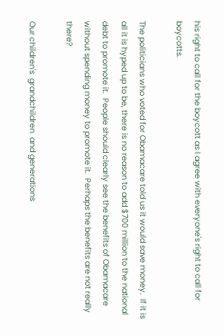his right to call for the boycott as I agree with everyone's right to call for boycotts.

The politicians who voted for Obamacare told us it would save money.  If it is all it is hyped up to be, there is no reason to add $700 million to the national debt to promote it.  People should clearly see the benefits of Obamacare without spending money to promote it.  Perhaps the benefits are not really there?

Our children's  grandchildren  and generations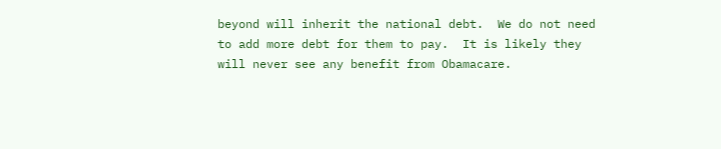beyond will inherit the national debt.  We do not need to add more debt for them to pay.  It is likely they will never see any benefit from Obamacare.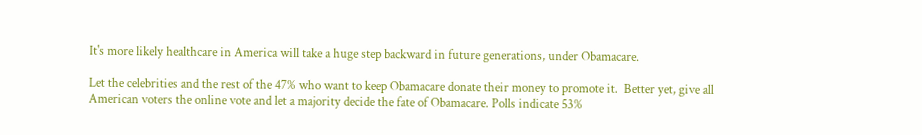It's more likely healthcare in America will take a huge step backward in future generations, under Obamacare.

Let the celebrities and the rest of the 47% who want to keep Obamacare donate their money to promote it.  Better yet, give all American voters the online vote and let a majority decide the fate of Obamacare. Polls indicate 53%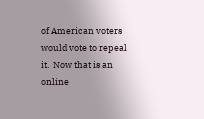of American voters would vote to repeal it.  Now that is an online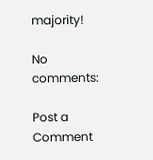majority!

No comments:

Post a Comment